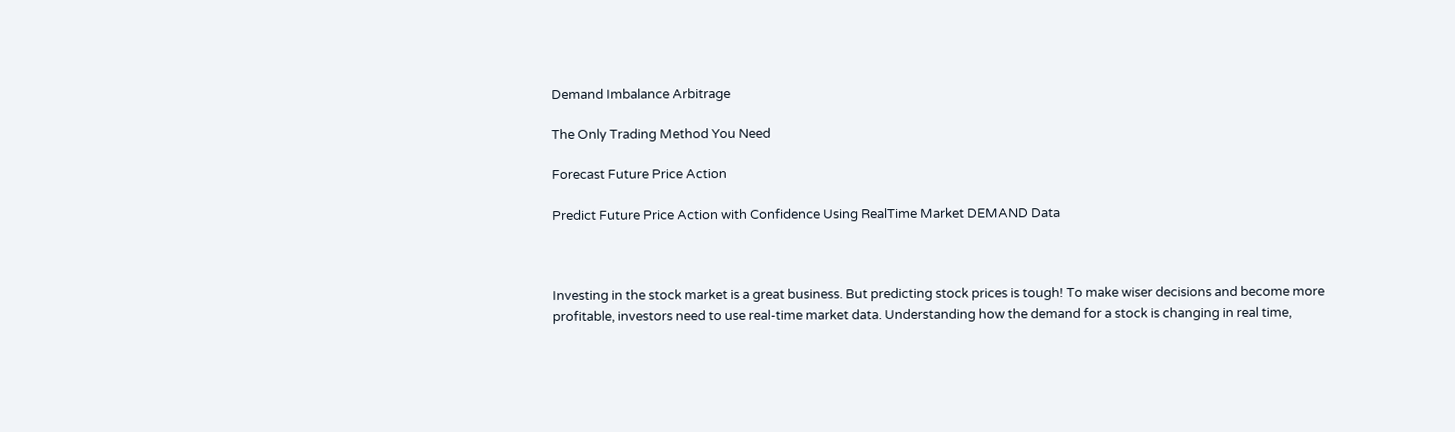Demand Imbalance Arbitrage

The Only Trading Method You Need

Forecast Future Price Action

Predict Future Price Action with Confidence Using RealTime Market DEMAND Data



Investing in the stock market is a great business. But predicting stock prices is tough! To make wiser decisions and become more profitable, investors need to use real-time market data. Understanding how the demand for a stock is changing in real time,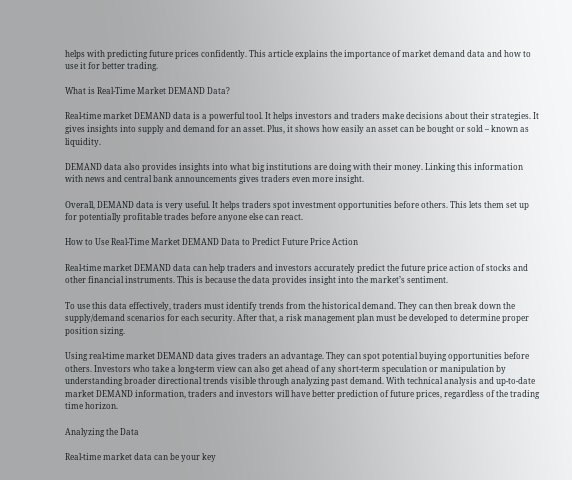helps with predicting future prices confidently. This article explains the importance of market demand data and how to use it for better trading.

What is Real-Time Market DEMAND Data?

Real-time market DEMAND data is a powerful tool. It helps investors and traders make decisions about their strategies. It gives insights into supply and demand for an asset. Plus, it shows how easily an asset can be bought or sold – known as liquidity.

DEMAND data also provides insights into what big institutions are doing with their money. Linking this information with news and central bank announcements gives traders even more insight.

Overall, DEMAND data is very useful. It helps traders spot investment opportunities before others. This lets them set up for potentially profitable trades before anyone else can react.

How to Use Real-Time Market DEMAND Data to Predict Future Price Action

Real-time market DEMAND data can help traders and investors accurately predict the future price action of stocks and other financial instruments. This is because the data provides insight into the market’s sentiment.

To use this data effectively, traders must identify trends from the historical demand. They can then break down the supply/demand scenarios for each security. After that, a risk management plan must be developed to determine proper position sizing.

Using real-time market DEMAND data gives traders an advantage. They can spot potential buying opportunities before others. Investors who take a long-term view can also get ahead of any short-term speculation or manipulation by understanding broader directional trends visible through analyzing past demand. With technical analysis and up-to-date market DEMAND information, traders and investors will have better prediction of future prices, regardless of the trading time horizon.

Analyzing the Data

Real-time market data can be your key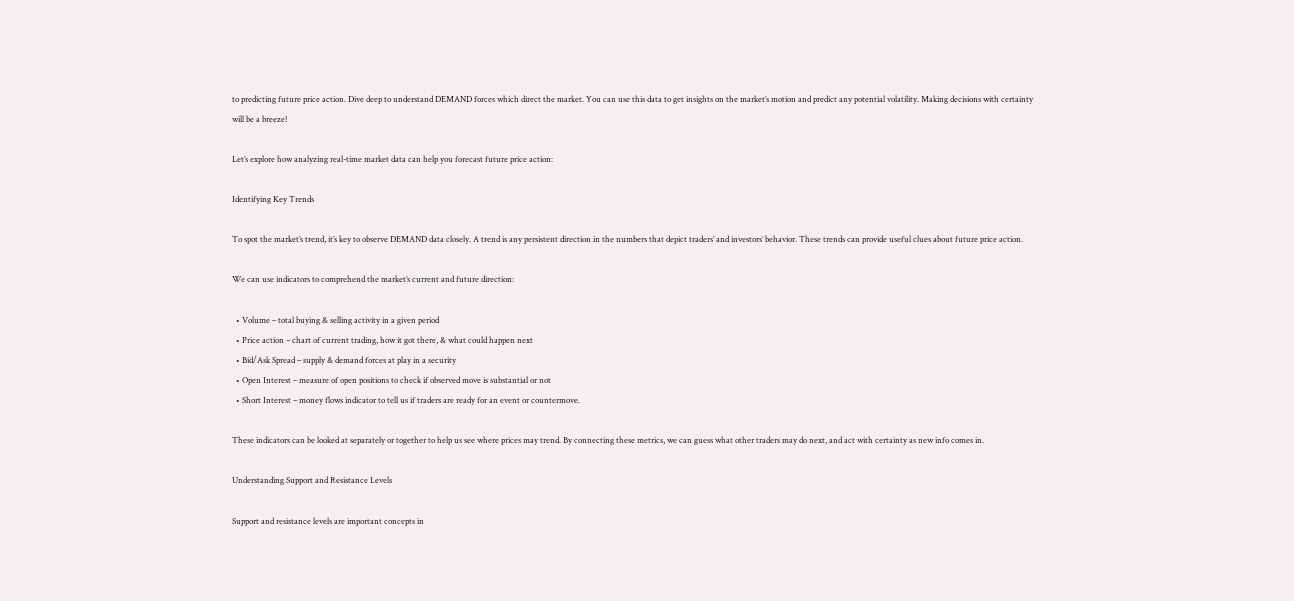to predicting future price action. Dive deep to understand DEMAND forces which direct the market. You can use this data to get insights on the market’s motion and predict any potential volatility. Making decisions with certainty will be a breeze!

Let’s explore how analyzing real-time market data can help you forecast future price action:

Identifying Key Trends

To spot the market’s trend, it’s key to observe DEMAND data closely. A trend is any persistent direction in the numbers that depict traders’ and investors’ behavior. These trends can provide useful clues about future price action.

We can use indicators to comprehend the market’s current and future direction:

  • Volume – total buying & selling activity in a given period
  • Price action – chart of current trading, how it got there, & what could happen next
  • Bid/Ask Spread – supply & demand forces at play in a security
  • Open Interest – measure of open positions to check if observed move is substantial or not
  • Short Interest – money flows indicator to tell us if traders are ready for an event or countermove.

These indicators can be looked at separately or together to help us see where prices may trend. By connecting these metrics, we can guess what other traders may do next, and act with certainty as new info comes in.

Understanding Support and Resistance Levels

Support and resistance levels are important concepts in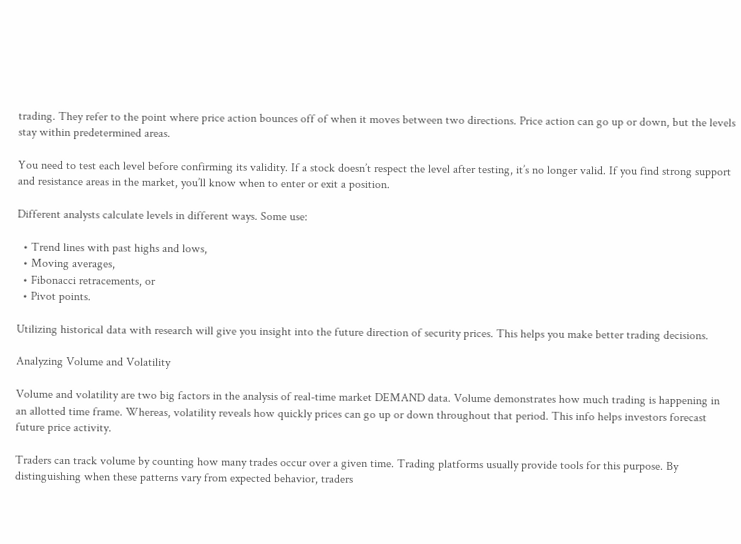trading. They refer to the point where price action bounces off of when it moves between two directions. Price action can go up or down, but the levels stay within predetermined areas.

You need to test each level before confirming its validity. If a stock doesn’t respect the level after testing, it’s no longer valid. If you find strong support and resistance areas in the market, you’ll know when to enter or exit a position.

Different analysts calculate levels in different ways. Some use:

  • Trend lines with past highs and lows,
  • Moving averages,
  • Fibonacci retracements, or
  • Pivot points.

Utilizing historical data with research will give you insight into the future direction of security prices. This helps you make better trading decisions.

Analyzing Volume and Volatility

Volume and volatility are two big factors in the analysis of real-time market DEMAND data. Volume demonstrates how much trading is happening in an allotted time frame. Whereas, volatility reveals how quickly prices can go up or down throughout that period. This info helps investors forecast future price activity.

Traders can track volume by counting how many trades occur over a given time. Trading platforms usually provide tools for this purpose. By distinguishing when these patterns vary from expected behavior, traders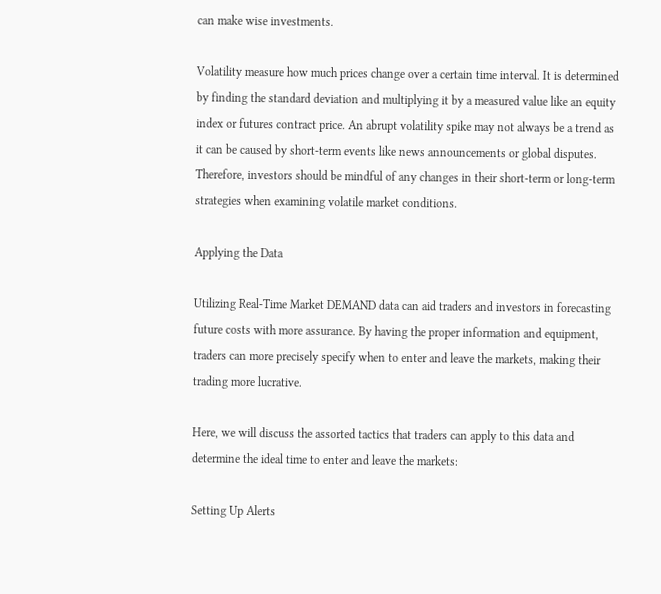can make wise investments.

Volatility measure how much prices change over a certain time interval. It is determined by finding the standard deviation and multiplying it by a measured value like an equity index or futures contract price. An abrupt volatility spike may not always be a trend as it can be caused by short-term events like news announcements or global disputes. Therefore, investors should be mindful of any changes in their short-term or long-term strategies when examining volatile market conditions.

Applying the Data

Utilizing Real-Time Market DEMAND data can aid traders and investors in forecasting future costs with more assurance. By having the proper information and equipment, traders can more precisely specify when to enter and leave the markets, making their trading more lucrative.

Here, we will discuss the assorted tactics that traders can apply to this data and determine the ideal time to enter and leave the markets:

Setting Up Alerts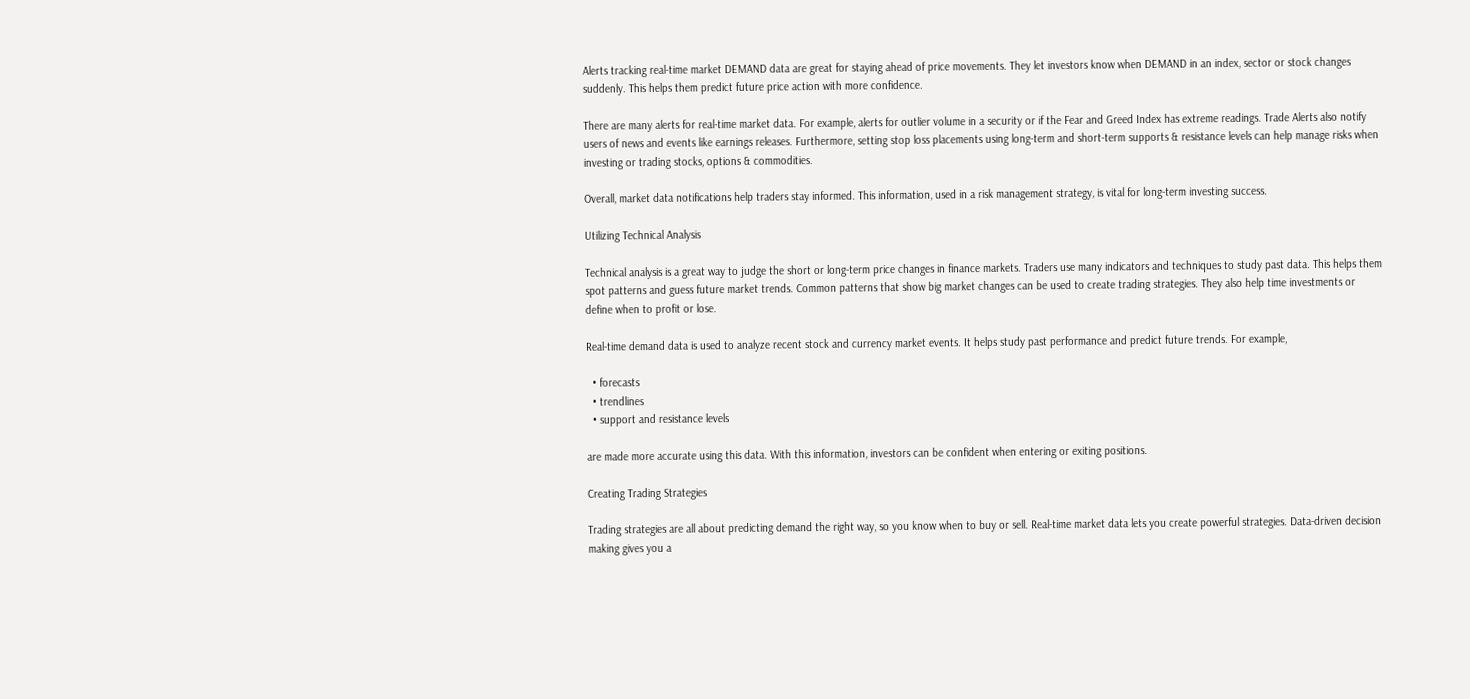Alerts tracking real-time market DEMAND data are great for staying ahead of price movements. They let investors know when DEMAND in an index, sector or stock changes suddenly. This helps them predict future price action with more confidence.

There are many alerts for real-time market data. For example, alerts for outlier volume in a security or if the Fear and Greed Index has extreme readings. Trade Alerts also notify users of news and events like earnings releases. Furthermore, setting stop loss placements using long-term and short-term supports & resistance levels can help manage risks when investing or trading stocks, options & commodities.

Overall, market data notifications help traders stay informed. This information, used in a risk management strategy, is vital for long-term investing success.

Utilizing Technical Analysis

Technical analysis is a great way to judge the short or long-term price changes in finance markets. Traders use many indicators and techniques to study past data. This helps them spot patterns and guess future market trends. Common patterns that show big market changes can be used to create trading strategies. They also help time investments or define when to profit or lose.

Real-time demand data is used to analyze recent stock and currency market events. It helps study past performance and predict future trends. For example,

  • forecasts
  • trendlines
  • support and resistance levels

are made more accurate using this data. With this information, investors can be confident when entering or exiting positions.

Creating Trading Strategies

Trading strategies are all about predicting demand the right way, so you know when to buy or sell. Real-time market data lets you create powerful strategies. Data-driven decision making gives you a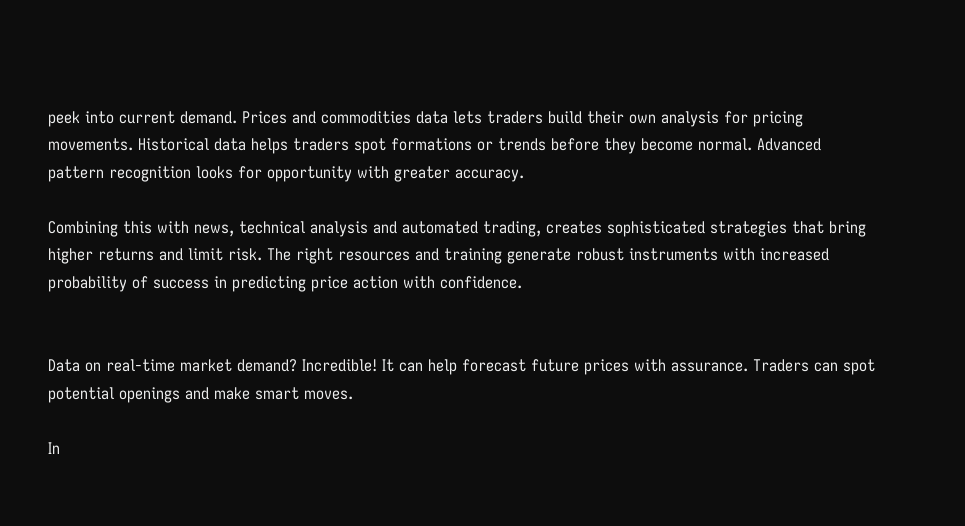peek into current demand. Prices and commodities data lets traders build their own analysis for pricing movements. Historical data helps traders spot formations or trends before they become normal. Advanced pattern recognition looks for opportunity with greater accuracy.

Combining this with news, technical analysis and automated trading, creates sophisticated strategies that bring higher returns and limit risk. The right resources and training generate robust instruments with increased probability of success in predicting price action with confidence.


Data on real-time market demand? Incredible! It can help forecast future prices with assurance. Traders can spot potential openings and make smart moves.

In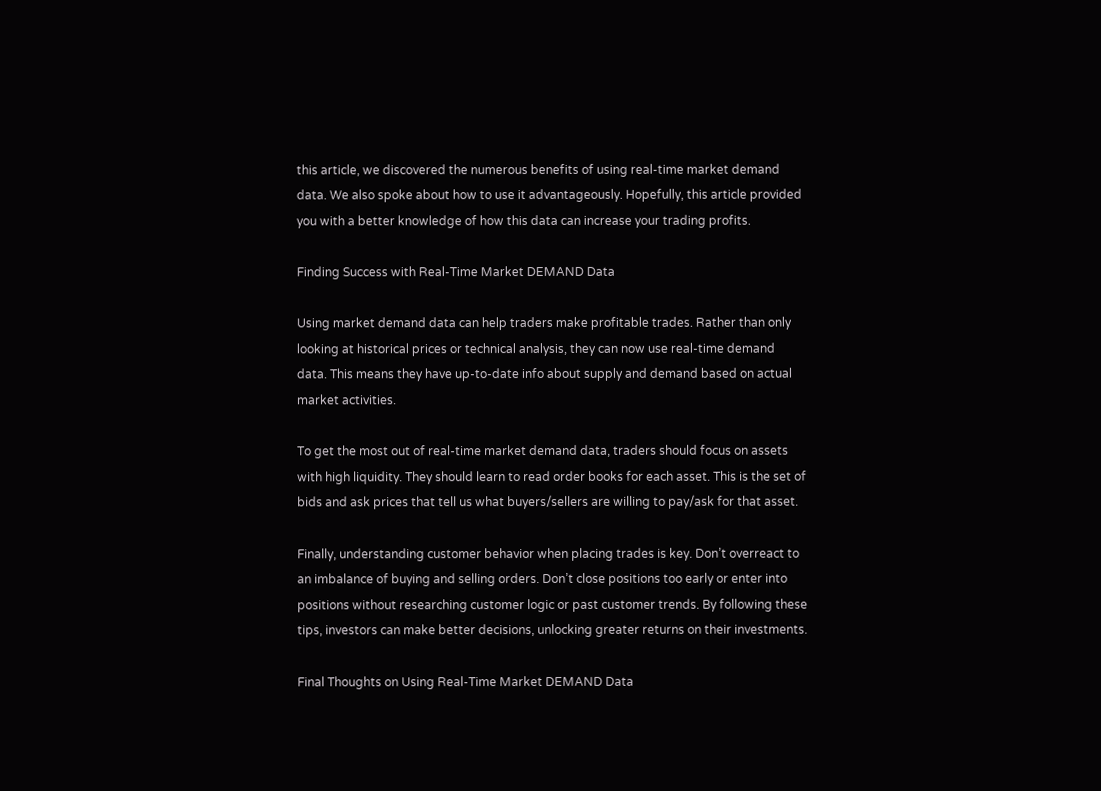this article, we discovered the numerous benefits of using real-time market demand data. We also spoke about how to use it advantageously. Hopefully, this article provided you with a better knowledge of how this data can increase your trading profits.

Finding Success with Real-Time Market DEMAND Data

Using market demand data can help traders make profitable trades. Rather than only looking at historical prices or technical analysis, they can now use real-time demand data. This means they have up-to-date info about supply and demand based on actual market activities.

To get the most out of real-time market demand data, traders should focus on assets with high liquidity. They should learn to read order books for each asset. This is the set of bids and ask prices that tell us what buyers/sellers are willing to pay/ask for that asset.

Finally, understanding customer behavior when placing trades is key. Don’t overreact to an imbalance of buying and selling orders. Don’t close positions too early or enter into positions without researching customer logic or past customer trends. By following these tips, investors can make better decisions, unlocking greater returns on their investments.

Final Thoughts on Using Real-Time Market DEMAND Data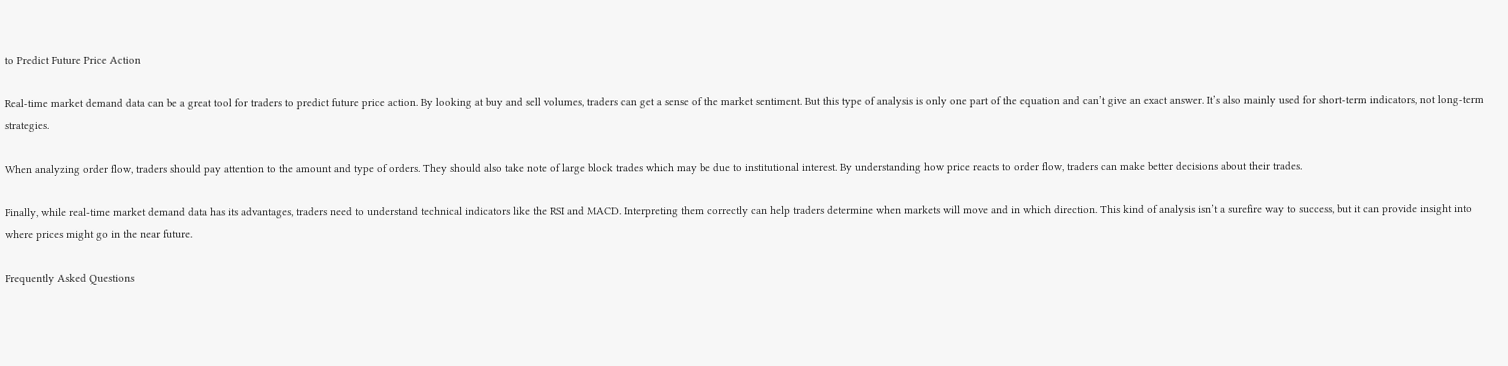to Predict Future Price Action

Real-time market demand data can be a great tool for traders to predict future price action. By looking at buy and sell volumes, traders can get a sense of the market sentiment. But this type of analysis is only one part of the equation and can’t give an exact answer. It’s also mainly used for short-term indicators, not long-term strategies.

When analyzing order flow, traders should pay attention to the amount and type of orders. They should also take note of large block trades which may be due to institutional interest. By understanding how price reacts to order flow, traders can make better decisions about their trades.

Finally, while real-time market demand data has its advantages, traders need to understand technical indicators like the RSI and MACD. Interpreting them correctly can help traders determine when markets will move and in which direction. This kind of analysis isn’t a surefire way to success, but it can provide insight into where prices might go in the near future.

Frequently Asked Questions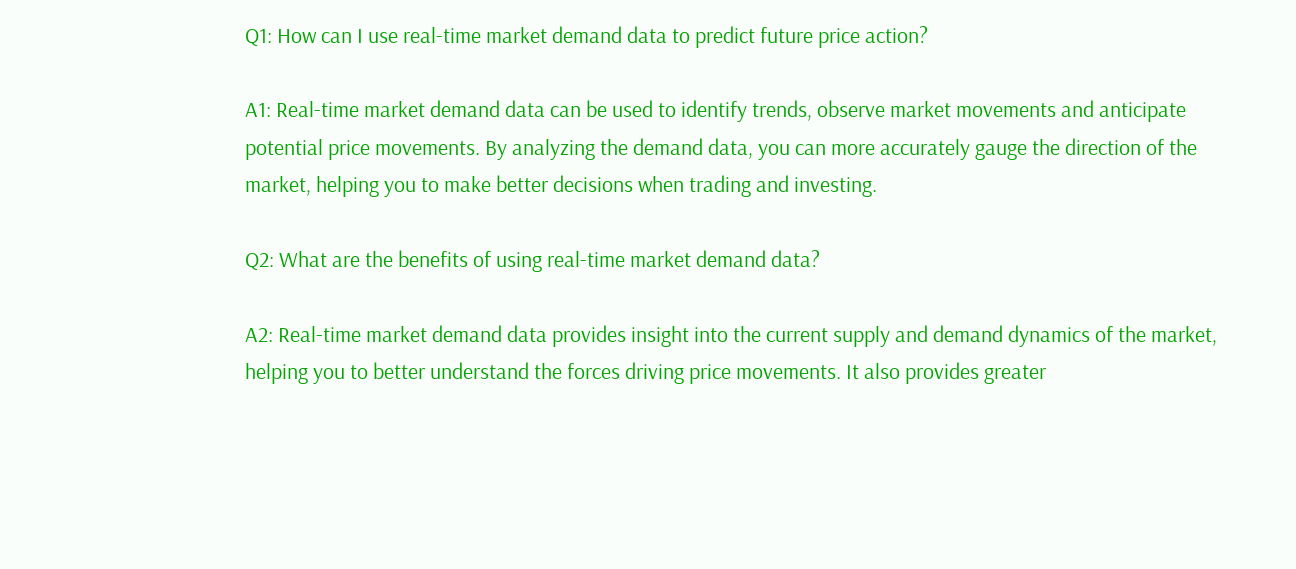Q1: How can I use real-time market demand data to predict future price action?

A1: Real-time market demand data can be used to identify trends, observe market movements and anticipate potential price movements. By analyzing the demand data, you can more accurately gauge the direction of the market, helping you to make better decisions when trading and investing.

Q2: What are the benefits of using real-time market demand data?

A2: Real-time market demand data provides insight into the current supply and demand dynamics of the market, helping you to better understand the forces driving price movements. It also provides greater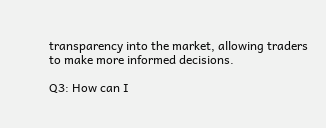transparency into the market, allowing traders to make more informed decisions.

Q3: How can I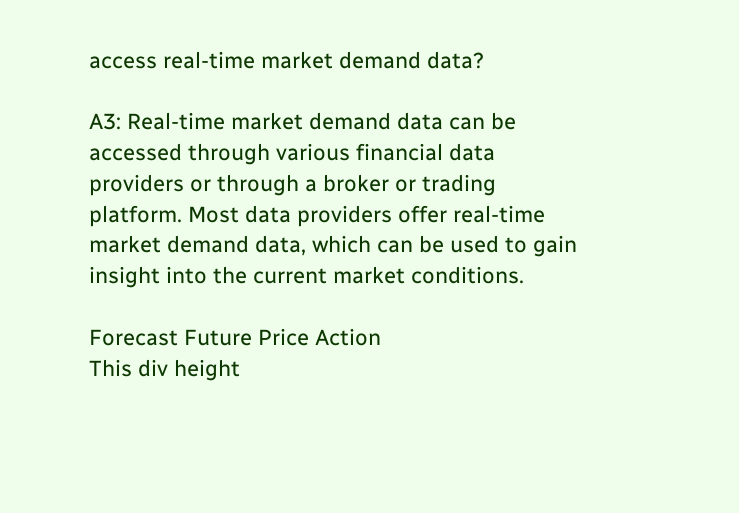access real-time market demand data?

A3: Real-time market demand data can be accessed through various financial data providers or through a broker or trading platform. Most data providers offer real-time market demand data, which can be used to gain insight into the current market conditions.

Forecast Future Price Action
This div height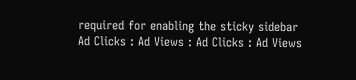required for enabling the sticky sidebar
Ad Clicks : Ad Views : Ad Clicks : Ad Views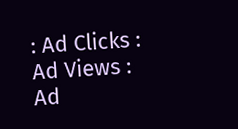: Ad Clicks : Ad Views : Ad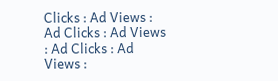Clicks : Ad Views : Ad Clicks : Ad Views : Ad Clicks : Ad Views :